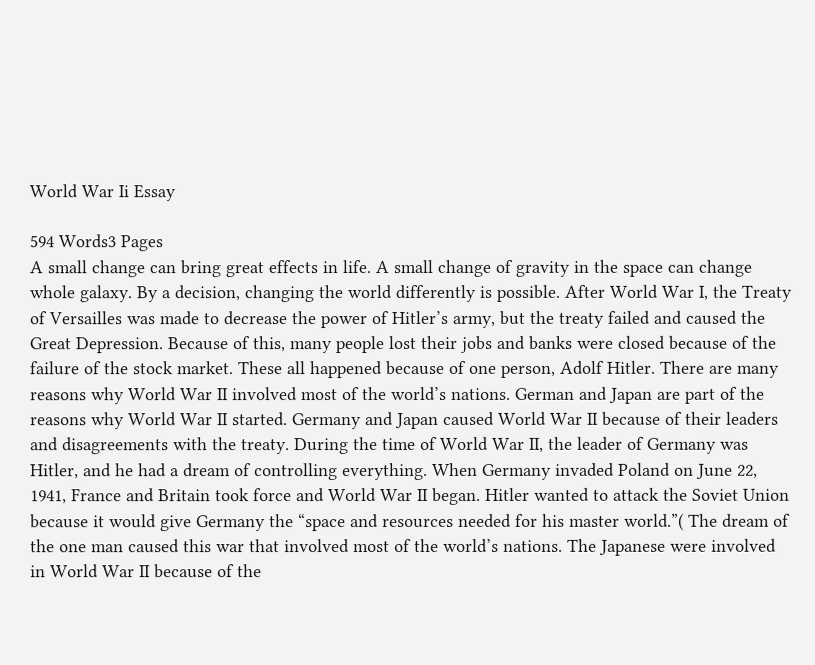World War Ii Essay

594 Words3 Pages
A small change can bring great effects in life. A small change of gravity in the space can change whole galaxy. By a decision, changing the world differently is possible. After World War I, the Treaty of Versailles was made to decrease the power of Hitler’s army, but the treaty failed and caused the Great Depression. Because of this, many people lost their jobs and banks were closed because of the failure of the stock market. These all happened because of one person, Adolf Hitler. There are many reasons why World War II involved most of the world’s nations. German and Japan are part of the reasons why World War II started. Germany and Japan caused World War II because of their leaders and disagreements with the treaty. During the time of World War II, the leader of Germany was Hitler, and he had a dream of controlling everything. When Germany invaded Poland on June 22, 1941, France and Britain took force and World War II began. Hitler wanted to attack the Soviet Union because it would give Germany the “space and resources needed for his master world.”( The dream of the one man caused this war that involved most of the world’s nations. The Japanese were involved in World War II because of the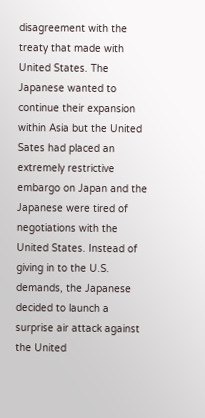disagreement with the treaty that made with United States. The Japanese wanted to continue their expansion within Asia but the United Sates had placed an extremely restrictive embargo on Japan and the Japanese were tired of negotiations with the United States. Instead of giving in to the U.S. demands, the Japanese decided to launch a surprise air attack against the United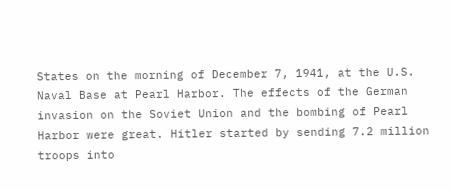States on the morning of December 7, 1941, at the U.S. Naval Base at Pearl Harbor. The effects of the German invasion on the Soviet Union and the bombing of Pearl Harbor were great. Hitler started by sending 7.2 million troops into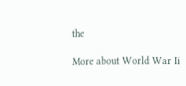the

More about World War Ii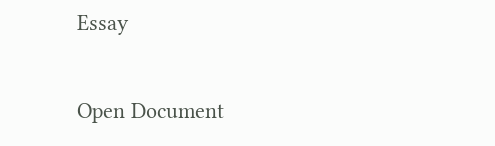Essay

Open Document